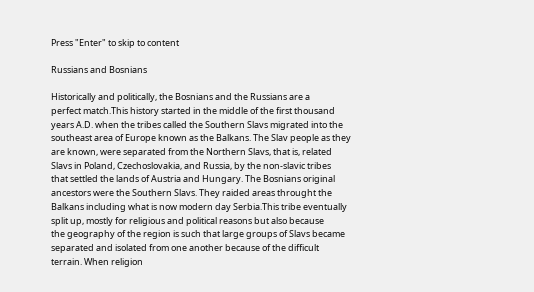Press "Enter" to skip to content

Russians and Bosnians

Historically and politically, the Bosnians and the Russians are a
perfect match.This history started in the middle of the first thousand
years A.D. when the tribes called the Southern Slavs migrated into the
southeast area of Europe known as the Balkans. The Slav people as they
are known, were separated from the Northern Slavs, that is, related
Slavs in Poland, Czechoslovakia, and Russia, by the non-slavic tribes
that settled the lands of Austria and Hungary. The Bosnians original
ancestors were the Southern Slavs. They raided areas throught the
Balkans including what is now modern day Serbia.This tribe eventually
split up, mostly for religious and political reasons but also because
the geography of the region is such that large groups of Slavs became
separated and isolated from one another because of the difficult
terrain. When religion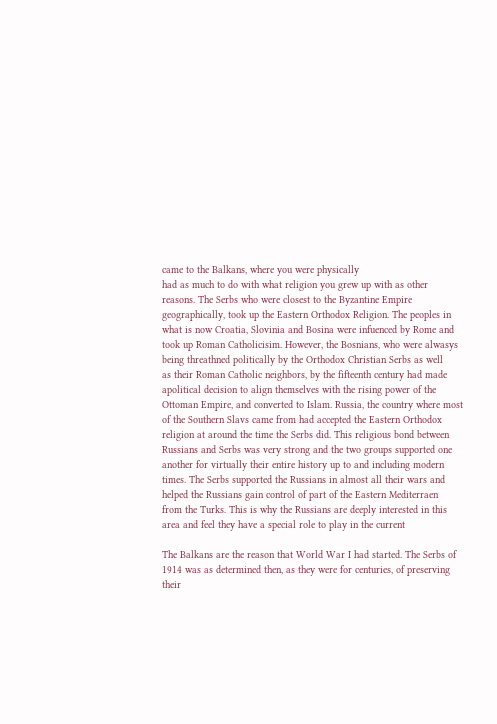came to the Balkans, where you were physically
had as much to do with what religion you grew up with as other
reasons. The Serbs who were closest to the Byzantine Empire
geographically, took up the Eastern Orthodox Religion. The peoples in
what is now Croatia, Slovinia and Bosina were infuenced by Rome and
took up Roman Catholicisim. However, the Bosnians, who were alwasys
being threathned politically by the Orthodox Christian Serbs as well
as their Roman Catholic neighbors, by the fifteenth century had made
apolitical decision to align themselves with the rising power of the
Ottoman Empire, and converted to Islam. Russia, the country where most
of the Southern Slavs came from had accepted the Eastern Orthodox
religion at around the time the Serbs did. This religious bond between
Russians and Serbs was very strong and the two groups supported one
another for virtually their entire history up to and including modern
times. The Serbs supported the Russians in almost all their wars and
helped the Russians gain control of part of the Eastern Mediterraen
from the Turks. This is why the Russians are deeply interested in this
area and feel they have a special role to play in the current

The Balkans are the reason that World War I had started. The Serbs of
1914 was as determined then, as they were for centuries, of preserving
their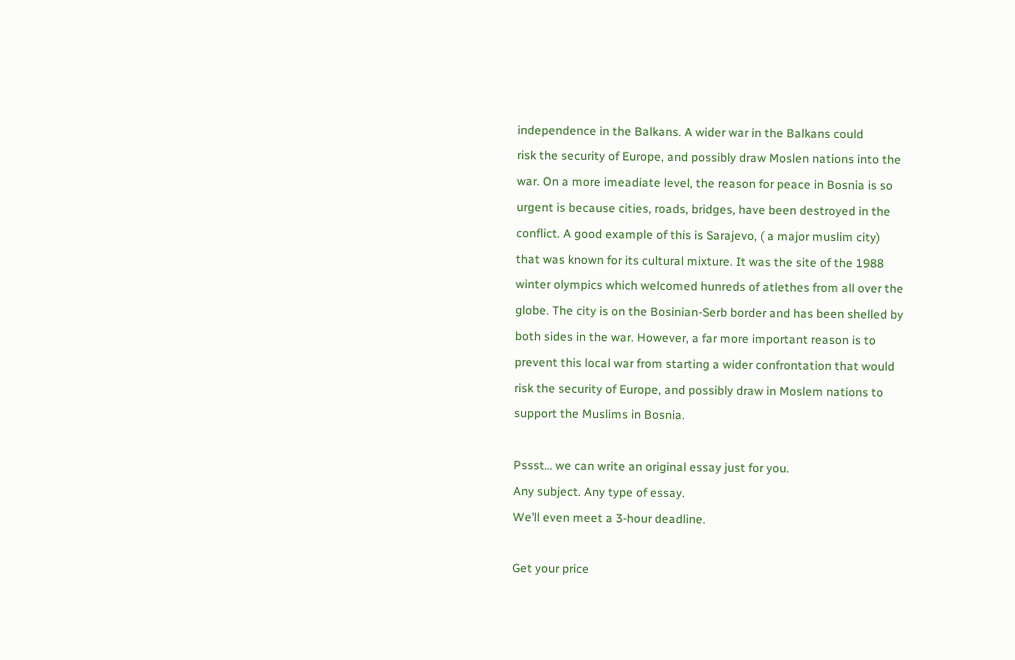independence in the Balkans. A wider war in the Balkans could
risk the security of Europe, and possibly draw Moslen nations into the
war. On a more imeadiate level, the reason for peace in Bosnia is so
urgent is because cities, roads, bridges, have been destroyed in the
conflict. A good example of this is Sarajevo, ( a major muslim city)
that was known for its cultural mixture. It was the site of the 1988
winter olympics which welcomed hunreds of atlethes from all over the
globe. The city is on the Bosinian-Serb border and has been shelled by
both sides in the war. However, a far more important reason is to
prevent this local war from starting a wider confrontation that would
risk the security of Europe, and possibly draw in Moslem nations to
support the Muslims in Bosnia.

Pssst… we can write an original essay just for you.
Any subject. Any type of essay.
We’ll even meet a 3-hour deadline.

Get your price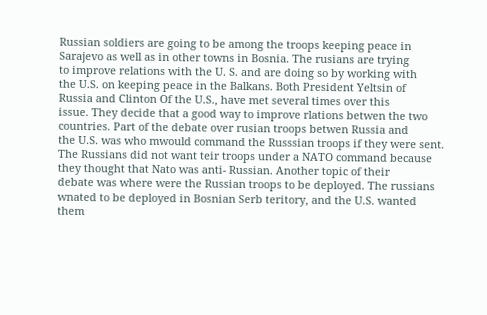Russian soldiers are going to be among the troops keeping peace in
Sarajevo as well as in other towns in Bosnia. The rusians are trying
to improve relations with the U. S. and are doing so by working with
the U.S. on keeping peace in the Balkans. Both President Yeltsin of
Russia and Clinton Of the U.S., have met several times over this
issue. They decide that a good way to improve rlations betwen the two
countries. Part of the debate over rusian troops betwen Russia and
the U.S. was who mwould command the Russsian troops if they were sent.
The Russians did not want teir troops under a NATO command because
they thought that Nato was anti- Russian. Another topic of their
debate was where were the Russian troops to be deployed. The russians
wnated to be deployed in Bosnian Serb teritory, and the U.S. wanted
them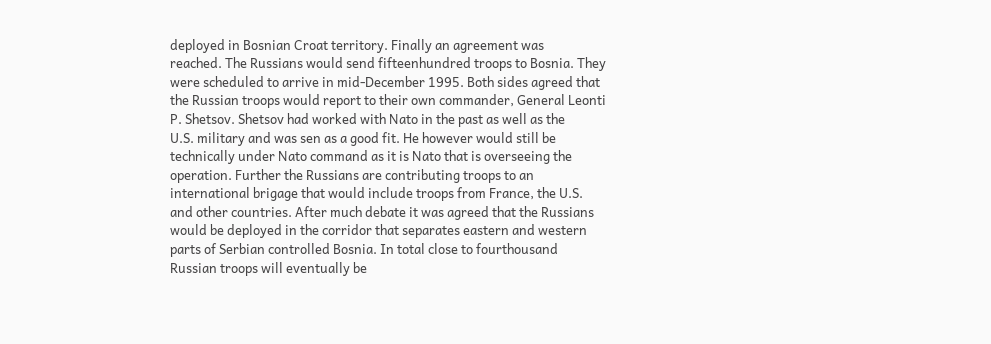deployed in Bosnian Croat territory. Finally an agreement was
reached. The Russians would send fifteenhundred troops to Bosnia. They
were scheduled to arrive in mid-December 1995. Both sides agreed that
the Russian troops would report to their own commander, General Leonti
P. Shetsov. Shetsov had worked with Nato in the past as well as the
U.S. military and was sen as a good fit. He however would still be
technically under Nato command as it is Nato that is overseeing the
operation. Further the Russians are contributing troops to an
international brigage that would include troops from France, the U.S.
and other countries. After much debate it was agreed that the Russians
would be deployed in the corridor that separates eastern and western
parts of Serbian controlled Bosnia. In total close to fourthousand
Russian troops will eventually be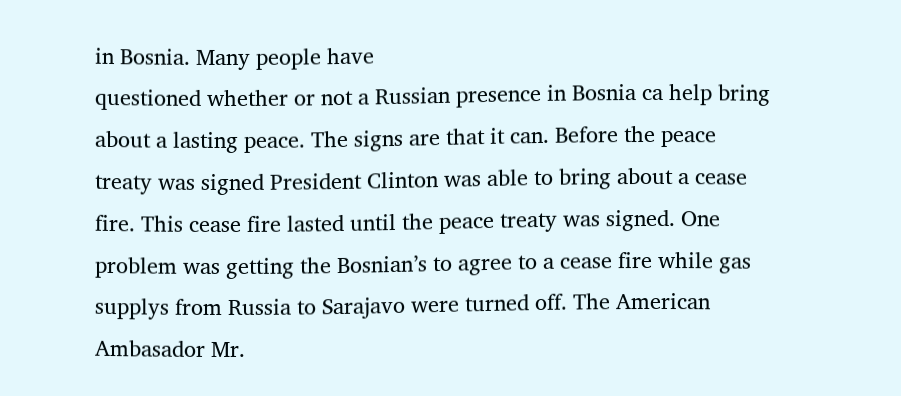in Bosnia. Many people have
questioned whether or not a Russian presence in Bosnia ca help bring
about a lasting peace. The signs are that it can. Before the peace
treaty was signed President Clinton was able to bring about a cease
fire. This cease fire lasted until the peace treaty was signed. One
problem was getting the Bosnian’s to agree to a cease fire while gas
supplys from Russia to Sarajavo were turned off. The American
Ambasador Mr.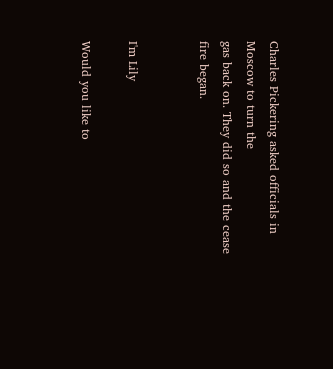Charles Pickering asked officials in Moscow to turn the
gas back on. They did so and the cease fire began.


I'm Lily

Would you like to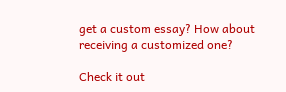get a custom essay? How about receiving a customized one?

Check it out